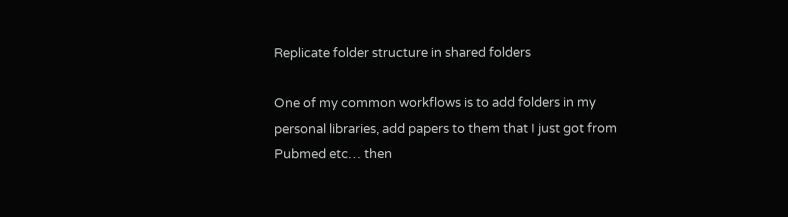Replicate folder structure in shared folders

One of my common workflows is to add folders in my personal libraries, add papers to them that I just got from Pubmed etc… then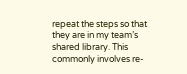repeat the steps so that they are in my team’s shared library. This commonly involves re-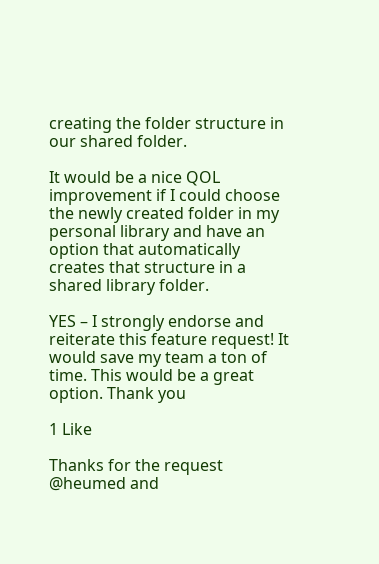creating the folder structure in our shared folder.

It would be a nice QOL improvement if I could choose the newly created folder in my personal library and have an option that automatically creates that structure in a shared library folder.

YES – I strongly endorse and reiterate this feature request! It would save my team a ton of time. This would be a great option. Thank you

1 Like

Thanks for the request @heumed and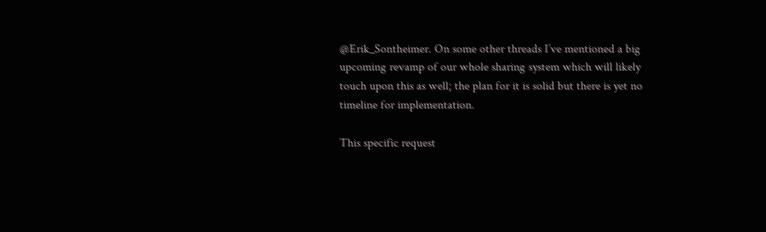@Erik_Sontheimer. On some other threads I’ve mentioned a big upcoming revamp of our whole sharing system which will likely touch upon this as well; the plan for it is solid but there is yet no timeline for implementation.

This specific request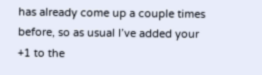has already come up a couple times before, so as usual I’ve added your +1 to the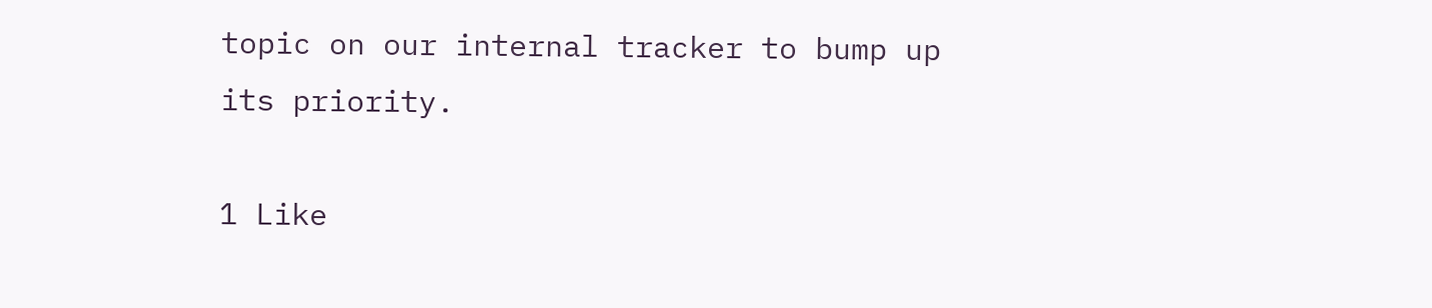topic on our internal tracker to bump up its priority.

1 Like